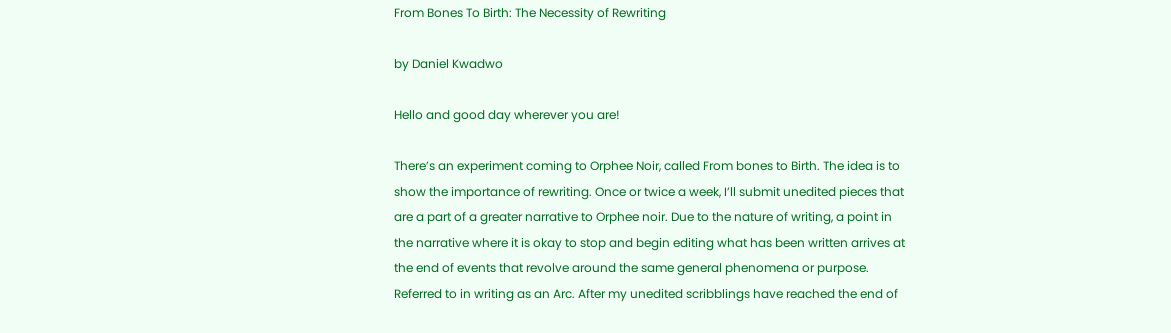From Bones To Birth: The Necessity of Rewriting

by Daniel Kwadwo

Hello and good day wherever you are!

There’s an experiment coming to Orphee Noir, called From bones to Birth. The idea is to show the importance of rewriting. Once or twice a week, I’ll submit unedited pieces that are a part of a greater narrative to Orphee noir. Due to the nature of writing, a point in the narrative where it is okay to stop and begin editing what has been written arrives at the end of events that revolve around the same general phenomena or purpose. Referred to in writing as an Arc. After my unedited scribblings have reached the end of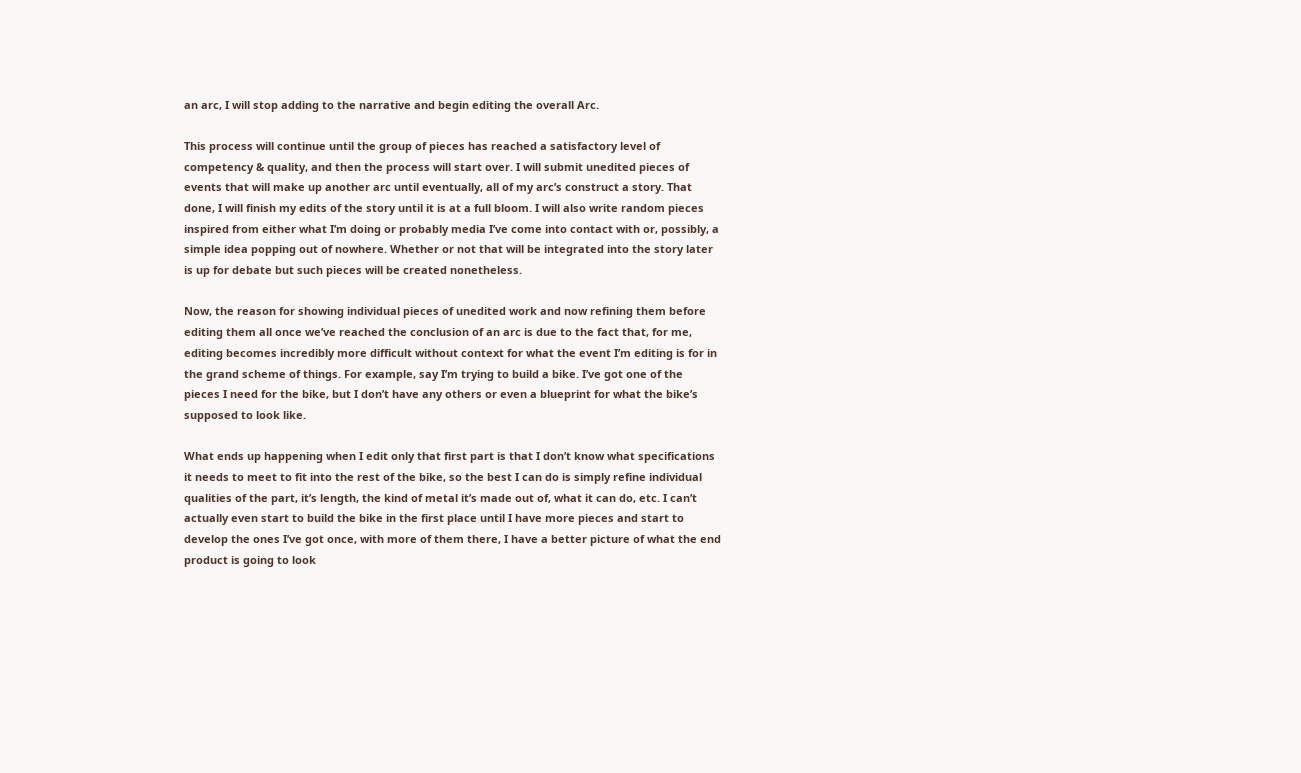an arc, I will stop adding to the narrative and begin editing the overall Arc.

This process will continue until the group of pieces has reached a satisfactory level of competency & quality, and then the process will start over. I will submit unedited pieces of events that will make up another arc until eventually, all of my arc’s construct a story. That done, I will finish my edits of the story until it is at a full bloom. I will also write random pieces inspired from either what I’m doing or probably media I’ve come into contact with or, possibly, a simple idea popping out of nowhere. Whether or not that will be integrated into the story later is up for debate but such pieces will be created nonetheless.

Now, the reason for showing individual pieces of unedited work and now refining them before editing them all once we’ve reached the conclusion of an arc is due to the fact that, for me, editing becomes incredibly more difficult without context for what the event I’m editing is for in the grand scheme of things. For example, say I’m trying to build a bike. I’ve got one of the pieces I need for the bike, but I don’t have any others or even a blueprint for what the bike’s supposed to look like.

What ends up happening when I edit only that first part is that I don’t know what specifications it needs to meet to fit into the rest of the bike, so the best I can do is simply refine individual qualities of the part, it’s length, the kind of metal it’s made out of, what it can do, etc. I can’t actually even start to build the bike in the first place until I have more pieces and start to develop the ones I’ve got once, with more of them there, I have a better picture of what the end product is going to look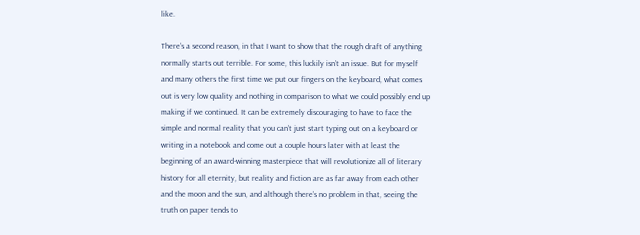like.

There’s a second reason, in that I want to show that the rough draft of anything normally starts out terrible. For some, this luckily isn’t an issue. But for myself and many others the first time we put our fingers on the keyboard, what comes out is very low quality and nothing in comparison to what we could possibly end up making if we continued. It can be extremely discouraging to have to face the simple and normal reality that you can’t just start typing out on a keyboard or writing in a notebook and come out a couple hours later with at least the beginning of an award-winning masterpiece that will revolutionize all of literary history for all eternity, but reality and fiction are as far away from each other and the moon and the sun, and although there’s no problem in that, seeing the truth on paper tends to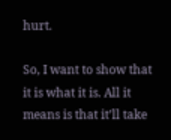hurt.

So, I want to show that it is what it is. All it means is that it’ll take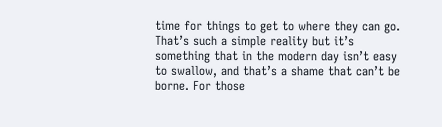time for things to get to where they can go. That’s such a simple reality but it’s something that in the modern day isn’t easy to swallow, and that’s a shame that can’t be borne. For those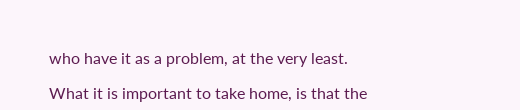who have it as a problem, at the very least.

What it is important to take home, is that the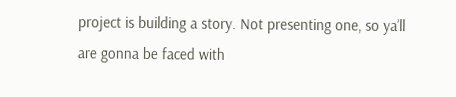project is building a story. Not presenting one, so ya’ll are gonna be faced with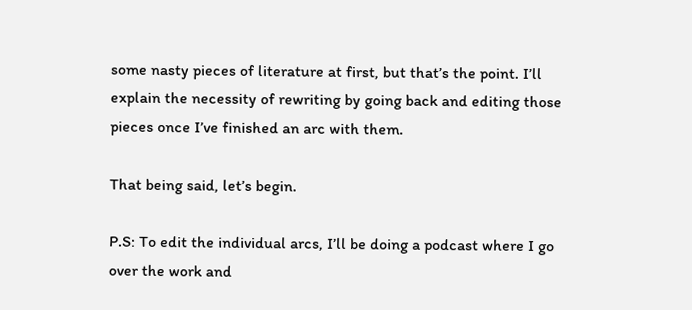some nasty pieces of literature at first, but that’s the point. I’ll explain the necessity of rewriting by going back and editing those pieces once I’ve finished an arc with them.

That being said, let’s begin.

P.S: To edit the individual arcs, I’ll be doing a podcast where I go over the work and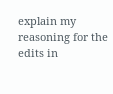explain my reasoning for the edits in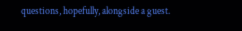questions, hopefully, alongside a guest.